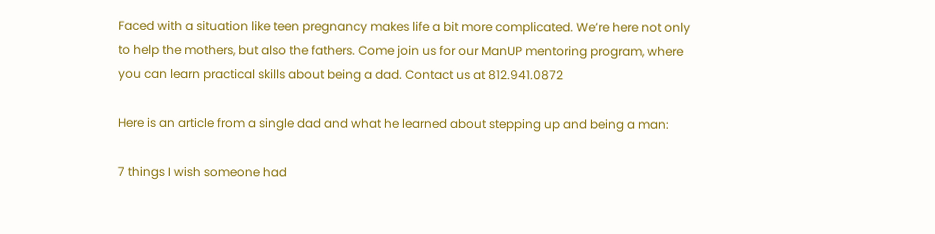Faced with a situation like teen pregnancy makes life a bit more complicated. We’re here not only to help the mothers, but also the fathers. Come join us for our ManUP mentoring program, where you can learn practical skills about being a dad. Contact us at 812.941.0872

Here is an article from a single dad and what he learned about stepping up and being a man:

7 things I wish someone had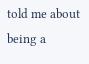told me about being a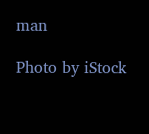man

Photo by iStock